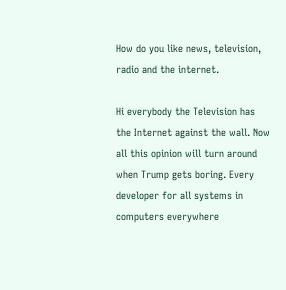How do you like news, television, radio and the internet.

Hi everybody the Television has the Internet against the wall. Now all this opinion will turn around when Trump gets boring. Every developer for all systems in computers everywhere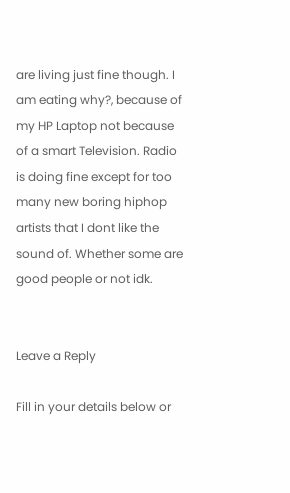are living just fine though. I am eating why?, because of my HP Laptop not because of a smart Television. Radio is doing fine except for too many new boring hiphop artists that I dont like the sound of. Whether some are good people or not idk.


Leave a Reply

Fill in your details below or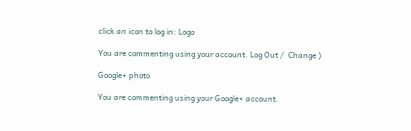click an icon to log in: Logo

You are commenting using your account. Log Out /  Change )

Google+ photo

You are commenting using your Google+ account.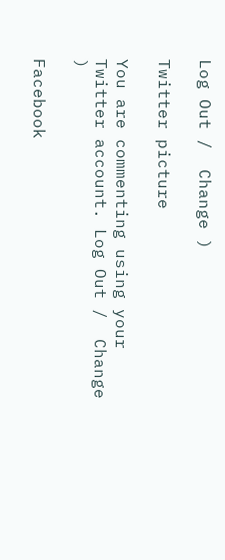Log Out /  Change )

Twitter picture

You are commenting using your Twitter account. Log Out /  Change )

Facebook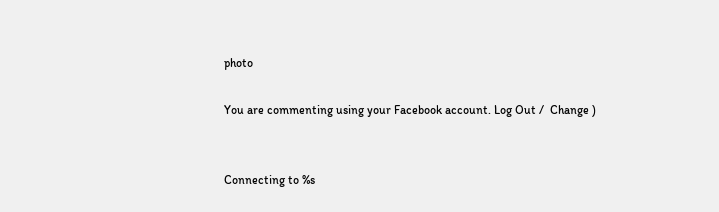photo

You are commenting using your Facebook account. Log Out /  Change )


Connecting to %s